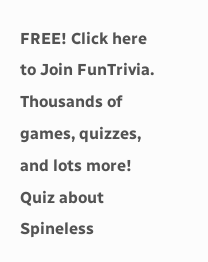FREE! Click here to Join FunTrivia. Thousands of games, quizzes, and lots more!
Quiz about Spineless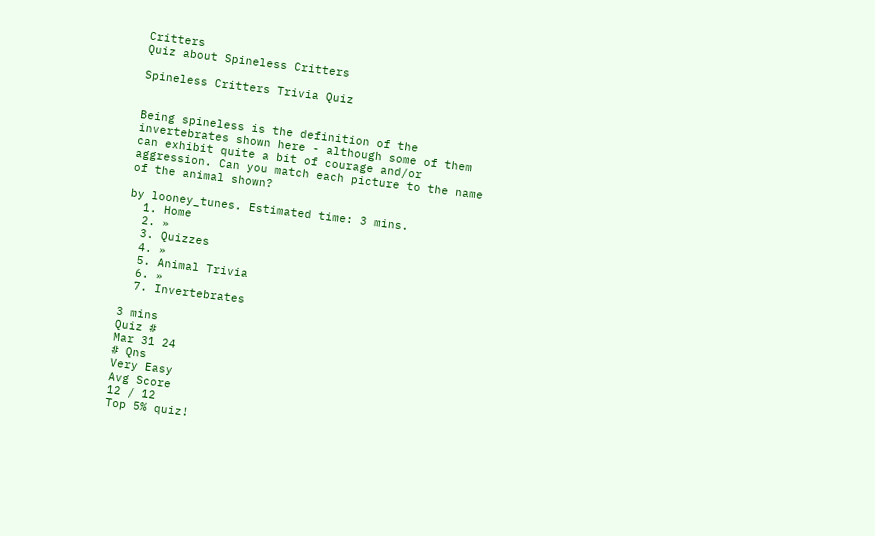Critters
Quiz about Spineless Critters

Spineless Critters Trivia Quiz


Being spineless is the definition of the invertebrates shown here - although some of them can exhibit quite a bit of courage and/or aggression. Can you match each picture to the name of the animal shown?

by looney_tunes. Estimated time: 3 mins.
  1. Home
  2. »
  3. Quizzes
  4. »
  5. Animal Trivia
  6. »
  7. Invertebrates

3 mins
Quiz #
Mar 31 24
# Qns
Very Easy
Avg Score
12 / 12
Top 5% quiz!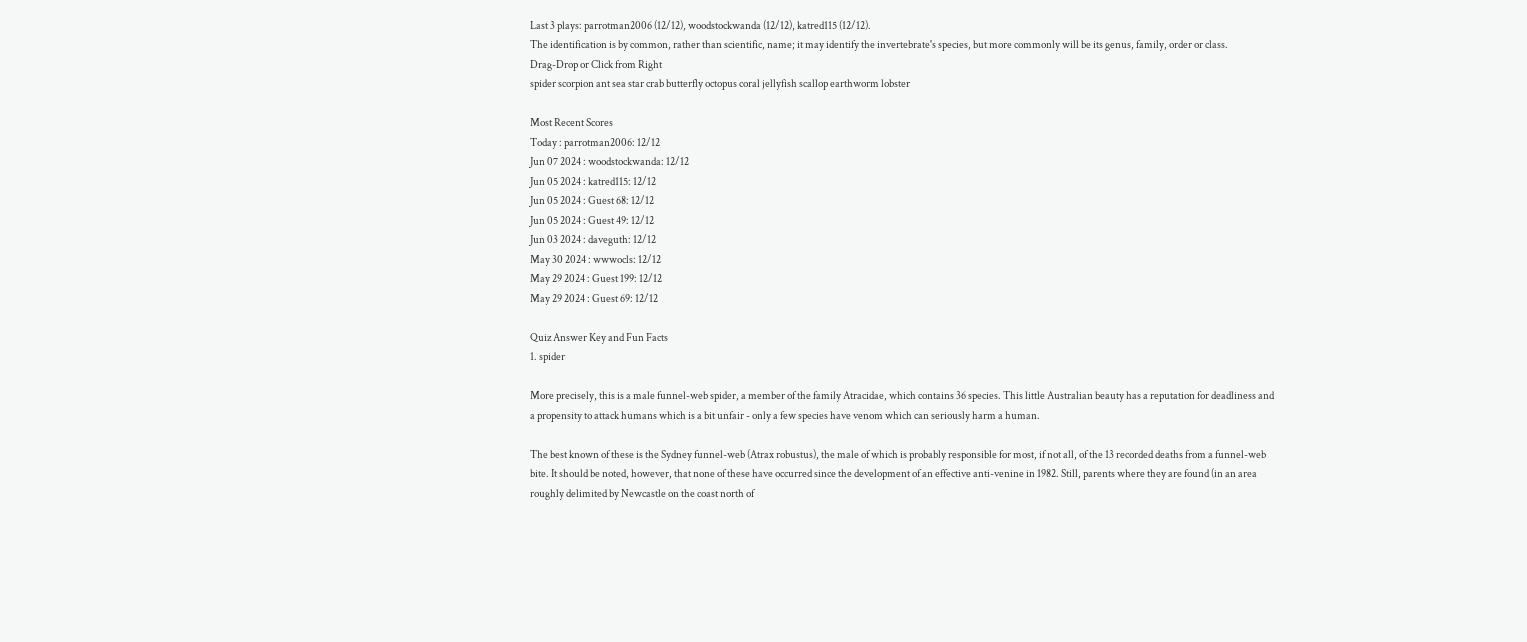Last 3 plays: parrotman2006 (12/12), woodstockwanda (12/12), katred115 (12/12).
The identification is by common, rather than scientific, name; it may identify the invertebrate's species, but more commonly will be its genus, family, order or class.
Drag-Drop or Click from Right
spider scorpion ant sea star crab butterfly octopus coral jellyfish scallop earthworm lobster

Most Recent Scores
Today : parrotman2006: 12/12
Jun 07 2024 : woodstockwanda: 12/12
Jun 05 2024 : katred115: 12/12
Jun 05 2024 : Guest 68: 12/12
Jun 05 2024 : Guest 49: 12/12
Jun 03 2024 : daveguth: 12/12
May 30 2024 : wwwocls: 12/12
May 29 2024 : Guest 199: 12/12
May 29 2024 : Guest 69: 12/12

Quiz Answer Key and Fun Facts
1. spider

More precisely, this is a male funnel-web spider, a member of the family Atracidae, which contains 36 species. This little Australian beauty has a reputation for deadliness and a propensity to attack humans which is a bit unfair - only a few species have venom which can seriously harm a human.

The best known of these is the Sydney funnel-web (Atrax robustus), the male of which is probably responsible for most, if not all, of the 13 recorded deaths from a funnel-web bite. It should be noted, however, that none of these have occurred since the development of an effective anti-venine in 1982. Still, parents where they are found (in an area roughly delimited by Newcastle on the coast north of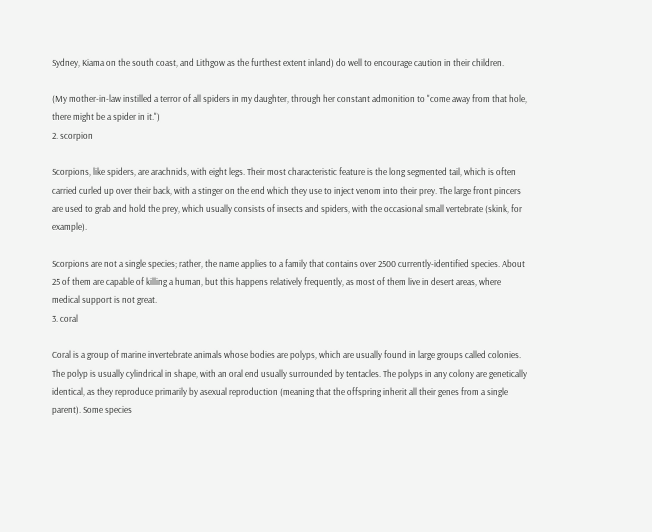Sydney, Kiama on the south coast, and Lithgow as the furthest extent inland) do well to encourage caution in their children.

(My mother-in-law instilled a terror of all spiders in my daughter, through her constant admonition to "come away from that hole, there might be a spider in it.")
2. scorpion

Scorpions, like spiders, are arachnids, with eight legs. Their most characteristic feature is the long segmented tail, which is often carried curled up over their back, with a stinger on the end which they use to inject venom into their prey. The large front pincers are used to grab and hold the prey, which usually consists of insects and spiders, with the occasional small vertebrate (skink, for example).

Scorpions are not a single species; rather, the name applies to a family that contains over 2500 currently-identified species. About 25 of them are capable of killing a human, but this happens relatively frequently, as most of them live in desert areas, where medical support is not great.
3. coral

Coral is a group of marine invertebrate animals whose bodies are polyps, which are usually found in large groups called colonies. The polyp is usually cylindrical in shape, with an oral end usually surrounded by tentacles. The polyps in any colony are genetically identical, as they reproduce primarily by asexual reproduction (meaning that the offspring inherit all their genes from a single parent). Some species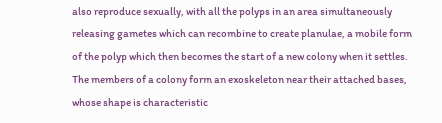also reproduce sexually, with all the polyps in an area simultaneously releasing gametes which can recombine to create planulae, a mobile form of the polyp which then becomes the start of a new colony when it settles. The members of a colony form an exoskeleton near their attached bases, whose shape is characteristic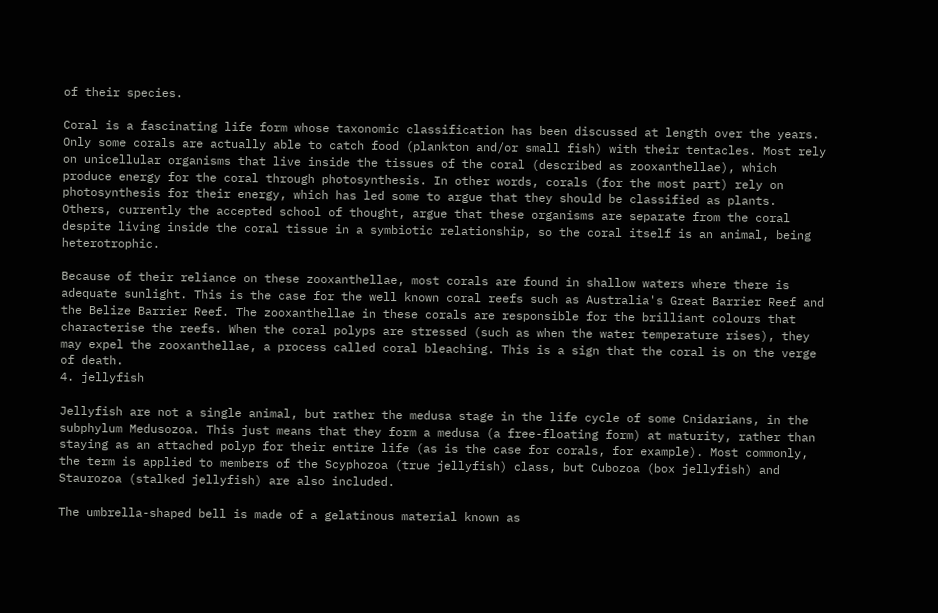of their species.

Coral is a fascinating life form whose taxonomic classification has been discussed at length over the years. Only some corals are actually able to catch food (plankton and/or small fish) with their tentacles. Most rely on unicellular organisms that live inside the tissues of the coral (described as zooxanthellae), which produce energy for the coral through photosynthesis. In other words, corals (for the most part) rely on photosynthesis for their energy, which has led some to argue that they should be classified as plants. Others, currently the accepted school of thought, argue that these organisms are separate from the coral despite living inside the coral tissue in a symbiotic relationship, so the coral itself is an animal, being heterotrophic.

Because of their reliance on these zooxanthellae, most corals are found in shallow waters where there is adequate sunlight. This is the case for the well known coral reefs such as Australia's Great Barrier Reef and the Belize Barrier Reef. The zooxanthellae in these corals are responsible for the brilliant colours that characterise the reefs. When the coral polyps are stressed (such as when the water temperature rises), they may expel the zooxanthellae, a process called coral bleaching. This is a sign that the coral is on the verge of death.
4. jellyfish

Jellyfish are not a single animal, but rather the medusa stage in the life cycle of some Cnidarians, in the subphylum Medusozoa. This just means that they form a medusa (a free-floating form) at maturity, rather than staying as an attached polyp for their entire life (as is the case for corals, for example). Most commonly, the term is applied to members of the Scyphozoa (true jellyfish) class, but Cubozoa (box jellyfish) and Staurozoa (stalked jellyfish) are also included.

The umbrella-shaped bell is made of a gelatinous material known as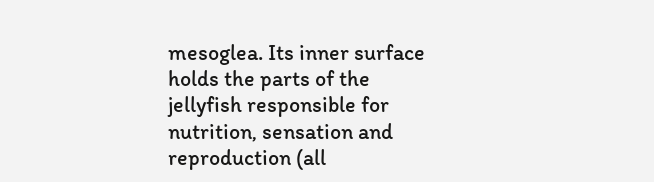mesoglea. Its inner surface holds the parts of the jellyfish responsible for nutrition, sensation and reproduction (all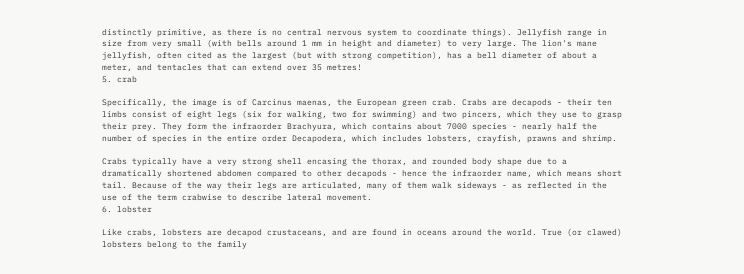distinctly primitive, as there is no central nervous system to coordinate things). Jellyfish range in size from very small (with bells around 1 mm in height and diameter) to very large. The lion's mane jellyfish, often cited as the largest (but with strong competition), has a bell diameter of about a meter, and tentacles that can extend over 35 metres!
5. crab

Specifically, the image is of Carcinus maenas, the European green crab. Crabs are decapods - their ten limbs consist of eight legs (six for walking, two for swimming) and two pincers, which they use to grasp their prey. They form the infraorder Brachyura, which contains about 7000 species - nearly half the number of species in the entire order Decapodera, which includes lobsters, crayfish, prawns and shrimp.

Crabs typically have a very strong shell encasing the thorax, and rounded body shape due to a dramatically shortened abdomen compared to other decapods - hence the infraorder name, which means short tail. Because of the way their legs are articulated, many of them walk sideways - as reflected in the use of the term crabwise to describe lateral movement.
6. lobster

Like crabs, lobsters are decapod crustaceans, and are found in oceans around the world. True (or clawed) lobsters belong to the family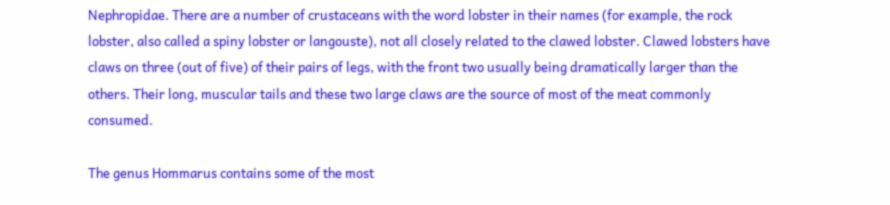Nephropidae. There are a number of crustaceans with the word lobster in their names (for example, the rock lobster, also called a spiny lobster or langouste), not all closely related to the clawed lobster. Clawed lobsters have claws on three (out of five) of their pairs of legs, with the front two usually being dramatically larger than the others. Their long, muscular tails and these two large claws are the source of most of the meat commonly consumed.

The genus Hommarus contains some of the most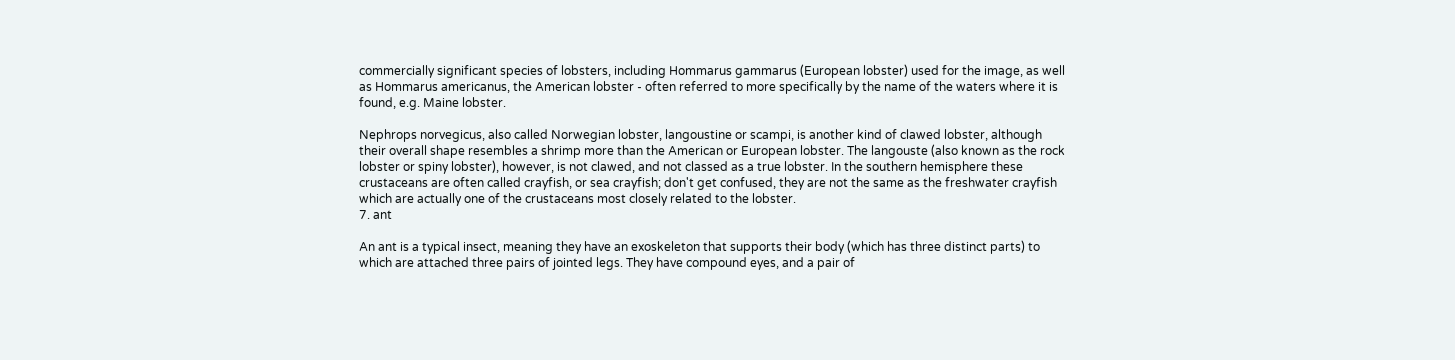commercially significant species of lobsters, including Hommarus gammarus (European lobster) used for the image, as well as Hommarus americanus, the American lobster - often referred to more specifically by the name of the waters where it is found, e.g. Maine lobster.

Nephrops norvegicus, also called Norwegian lobster, langoustine or scampi, is another kind of clawed lobster, although their overall shape resembles a shrimp more than the American or European lobster. The langouste (also known as the rock lobster or spiny lobster), however, is not clawed, and not classed as a true lobster. In the southern hemisphere these crustaceans are often called crayfish, or sea crayfish; don't get confused, they are not the same as the freshwater crayfish which are actually one of the crustaceans most closely related to the lobster.
7. ant

An ant is a typical insect, meaning they have an exoskeleton that supports their body (which has three distinct parts) to which are attached three pairs of jointed legs. They have compound eyes, and a pair of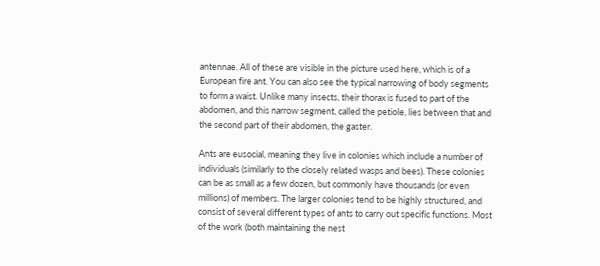antennae. All of these are visible in the picture used here, which is of a European fire ant. You can also see the typical narrowing of body segments to form a waist. Unlike many insects, their thorax is fused to part of the abdomen, and this narrow segment, called the petiole, lies between that and the second part of their abdomen, the gaster.

Ants are eusocial, meaning they live in colonies which include a number of individuals (similarly to the closely related wasps and bees). These colonies can be as small as a few dozen, but commonly have thousands (or even millions) of members. The larger colonies tend to be highly structured, and consist of several different types of ants to carry out specific functions. Most of the work (both maintaining the nest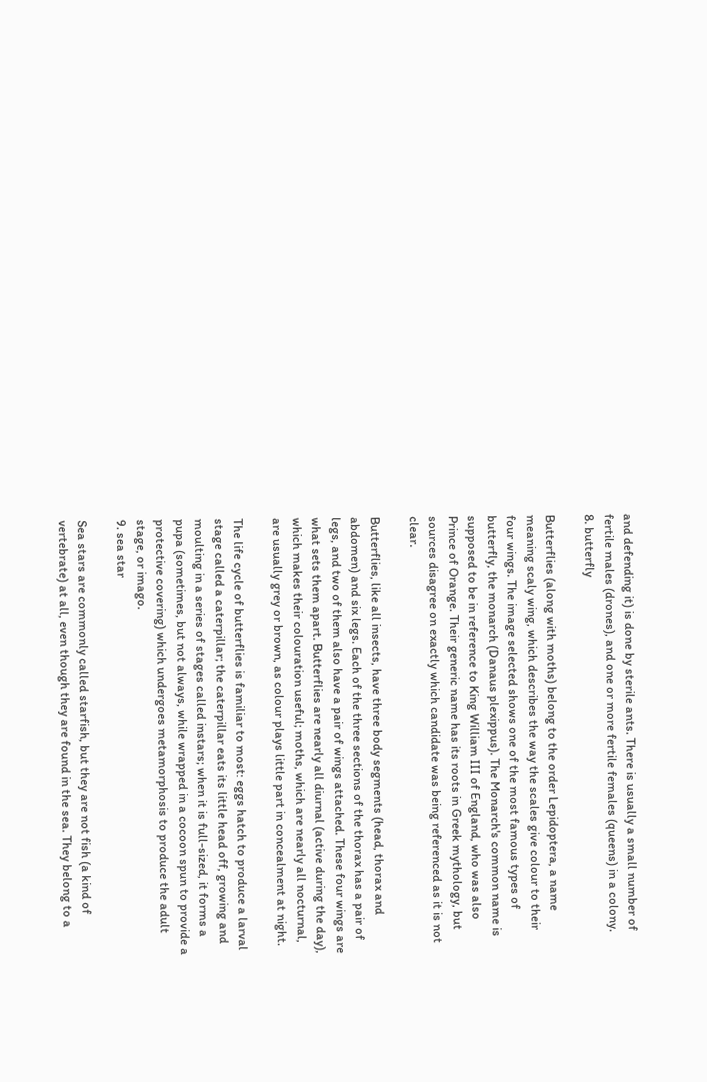and defending it) is done by sterile ants. There is usually a small number of fertile males (drones), and one or more fertile females (queens) in a colony.
8. butterfly

Butterflies (along with moths) belong to the order Lepidoptera, a name meaning scaly wing, which describes the way the scales give colour to their four wings. The image selected shows one of the most famous types of butterfly, the monarch (Danaus plexippus). The Monarch's common name is supposed to be in reference to King William III of England, who was also Prince of Orange. Their generic name has its roots in Greek mythology, but sources disagree on exactly which candidate was being referenced as it is not clear.

Butterflies, like all insects, have three body segments (head, thorax and abdomen) and six legs. Each of the three sections of the thorax has a pair of legs, and two of them also have a pair of wings attached. These four wings are what sets them apart. Butterflies are nearly all diurnal (active during the day), which makes their colouration useful; moths, which are nearly all nocturnal, are usually grey or brown, as colour plays little part in concealment at night.

The life cycle of butterflies is familiar to most: eggs hatch to produce a larval stage called a caterpillar; the caterpillar eats its little head off, growing and moulting in a series of stages called instars; when it is full-sized, it forms a pupa (sometimes, but not always, while wrapped in a cocoon spun to provide a protective covering) which undergoes metamorphosis to produce the adult stage, or imago.
9. sea star

Sea stars are commonly called starfish, but they are not fish (a kind of vertebrate) at all, even though they are found in the sea. They belong to a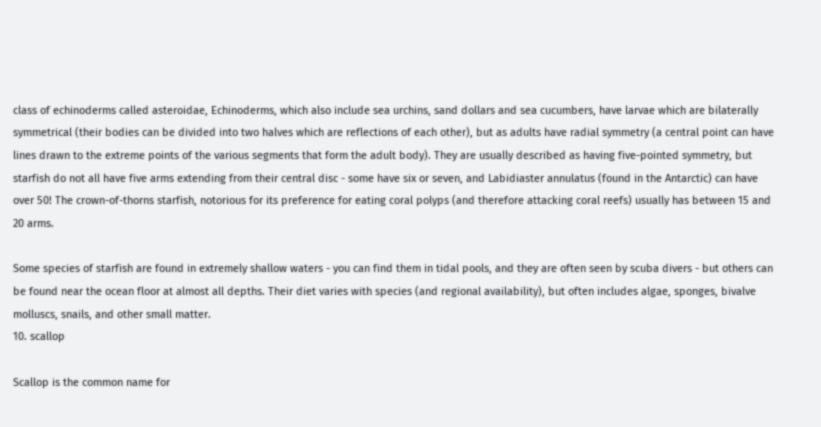class of echinoderms called asteroidae, Echinoderms, which also include sea urchins, sand dollars and sea cucumbers, have larvae which are bilaterally symmetrical (their bodies can be divided into two halves which are reflections of each other), but as adults have radial symmetry (a central point can have lines drawn to the extreme points of the various segments that form the adult body). They are usually described as having five-pointed symmetry, but starfish do not all have five arms extending from their central disc - some have six or seven, and Labidiaster annulatus (found in the Antarctic) can have over 50! The crown-of-thorns starfish, notorious for its preference for eating coral polyps (and therefore attacking coral reefs) usually has between 15 and 20 arms.

Some species of starfish are found in extremely shallow waters - you can find them in tidal pools, and they are often seen by scuba divers - but others can be found near the ocean floor at almost all depths. Their diet varies with species (and regional availability), but often includes algae, sponges, bivalve molluscs, snails, and other small matter.
10. scallop

Scallop is the common name for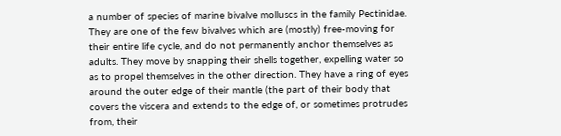a number of species of marine bivalve molluscs in the family Pectinidae. They are one of the few bivalves which are (mostly) free-moving for their entire life cycle, and do not permanently anchor themselves as adults. They move by snapping their shells together, expelling water so as to propel themselves in the other direction. They have a ring of eyes around the outer edge of their mantle (the part of their body that covers the viscera and extends to the edge of, or sometimes protrudes from, their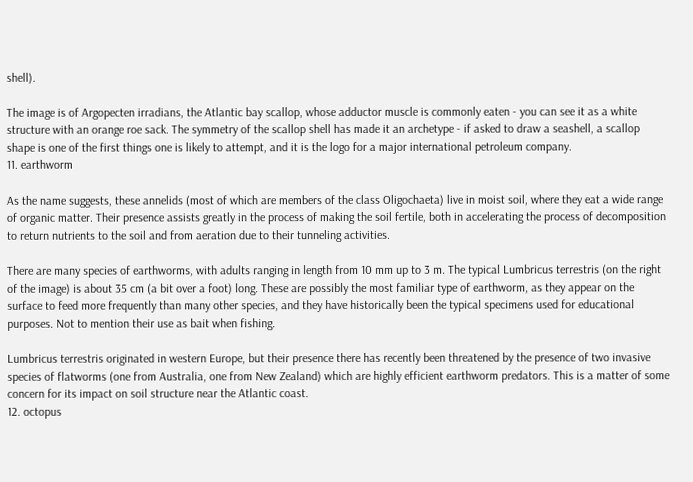shell).

The image is of Argopecten irradians, the Atlantic bay scallop, whose adductor muscle is commonly eaten - you can see it as a white structure with an orange roe sack. The symmetry of the scallop shell has made it an archetype - if asked to draw a seashell, a scallop shape is one of the first things one is likely to attempt, and it is the logo for a major international petroleum company.
11. earthworm

As the name suggests, these annelids (most of which are members of the class Oligochaeta) live in moist soil, where they eat a wide range of organic matter. Their presence assists greatly in the process of making the soil fertile, both in accelerating the process of decomposition to return nutrients to the soil and from aeration due to their tunneling activities.

There are many species of earthworms, with adults ranging in length from 10 mm up to 3 m. The typical Lumbricus terrestris (on the right of the image) is about 35 cm (a bit over a foot) long. These are possibly the most familiar type of earthworm, as they appear on the surface to feed more frequently than many other species, and they have historically been the typical specimens used for educational purposes. Not to mention their use as bait when fishing.

Lumbricus terrestris originated in western Europe, but their presence there has recently been threatened by the presence of two invasive species of flatworms (one from Australia, one from New Zealand) which are highly efficient earthworm predators. This is a matter of some concern for its impact on soil structure near the Atlantic coast.
12. octopus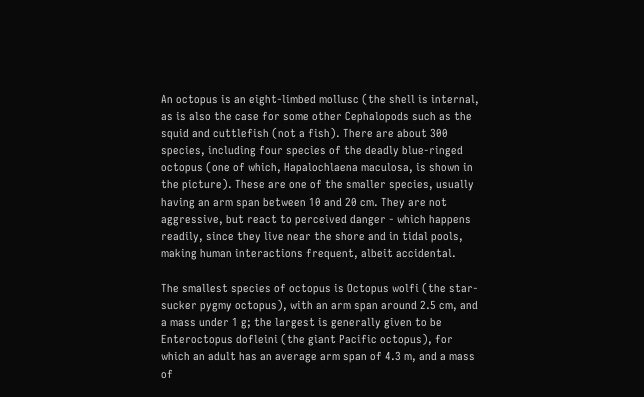An octopus is an eight-limbed mollusc (the shell is internal, as is also the case for some other Cephalopods such as the squid and cuttlefish (not a fish). There are about 300 species, including four species of the deadly blue-ringed octopus (one of which, Hapalochlaena maculosa, is shown in the picture). These are one of the smaller species, usually having an arm span between 10 and 20 cm. They are not aggressive, but react to perceived danger - which happens readily, since they live near the shore and in tidal pools, making human interactions frequent, albeit accidental.

The smallest species of octopus is Octopus wolfi (the star-sucker pygmy octopus), with an arm span around 2.5 cm, and a mass under 1 g; the largest is generally given to be Enteroctopus dofleini (the giant Pacific octopus), for which an adult has an average arm span of 4.3 m, and a mass of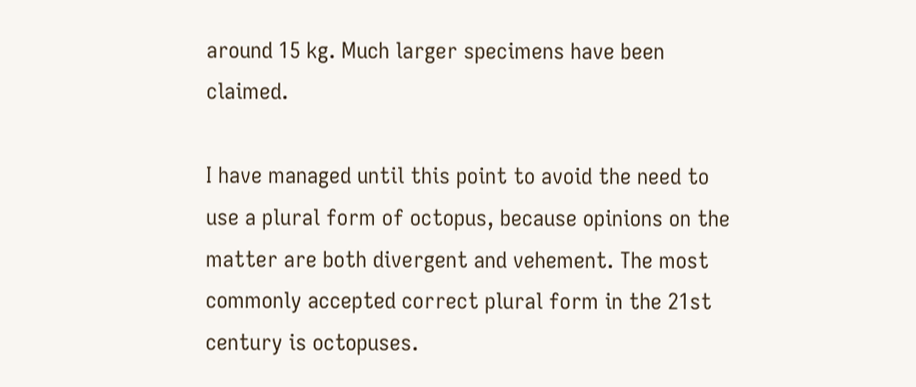around 15 kg. Much larger specimens have been claimed.

I have managed until this point to avoid the need to use a plural form of octopus, because opinions on the matter are both divergent and vehement. The most commonly accepted correct plural form in the 21st century is octopuses.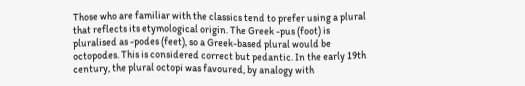Those who are familiar with the classics tend to prefer using a plural that reflects its etymological origin. The Greek -pus (foot) is pluralised as -podes (feet), so a Greek-based plural would be octopodes. This is considered correct but pedantic. In the early 19th century, the plural octopi was favoured, by analogy with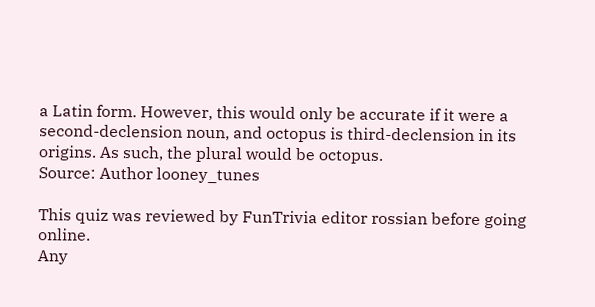a Latin form. However, this would only be accurate if it were a second-declension noun, and octopus is third-declension in its origins. As such, the plural would be octopus.
Source: Author looney_tunes

This quiz was reviewed by FunTrivia editor rossian before going online.
Any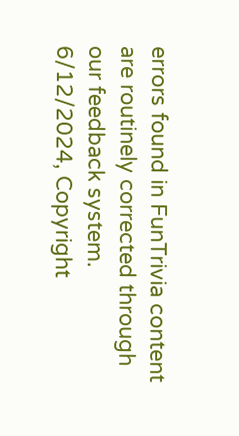errors found in FunTrivia content are routinely corrected through our feedback system.
6/12/2024, Copyright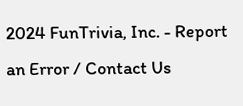2024 FunTrivia, Inc. - Report an Error / Contact Us